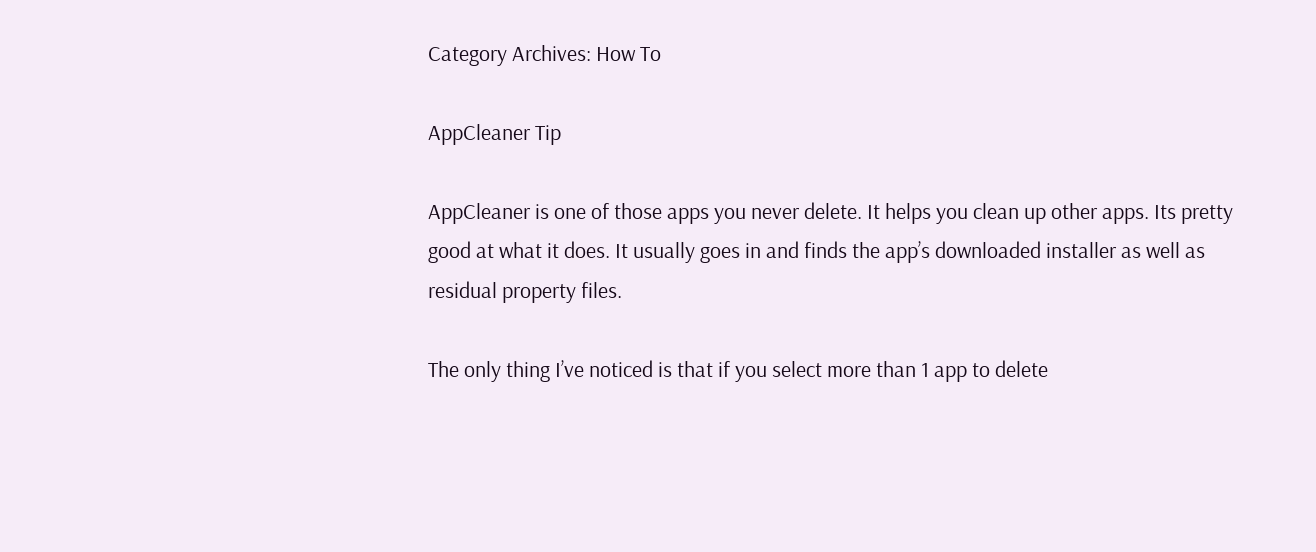Category Archives: How To

AppCleaner Tip

AppCleaner is one of those apps you never delete. It helps you clean up other apps. Its pretty good at what it does. It usually goes in and finds the app’s downloaded installer as well as residual property files.

The only thing I’ve noticed is that if you select more than 1 app to delete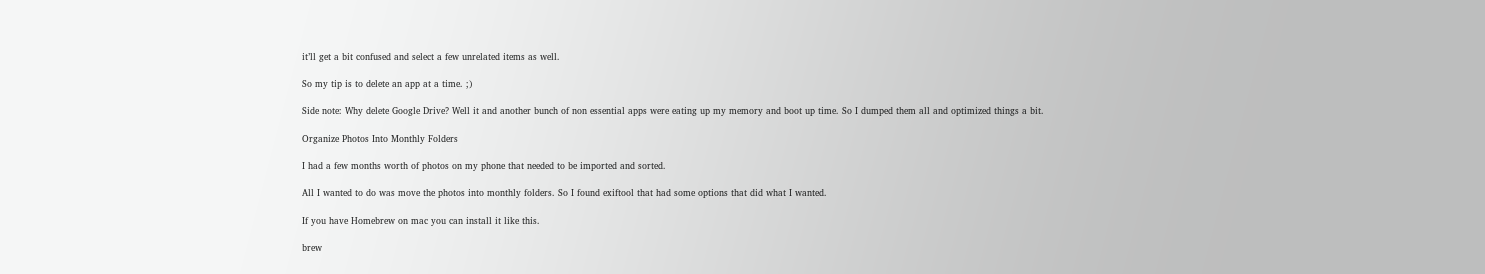it’ll get a bit confused and select a few unrelated items as well.

So my tip is to delete an app at a time. ;)

Side note: Why delete Google Drive? Well it and another bunch of non essential apps were eating up my memory and boot up time. So I dumped them all and optimized things a bit.

Organize Photos Into Monthly Folders

I had a few months worth of photos on my phone that needed to be imported and sorted.

All I wanted to do was move the photos into monthly folders. So I found exiftool that had some options that did what I wanted.

If you have Homebrew on mac you can install it like this.

brew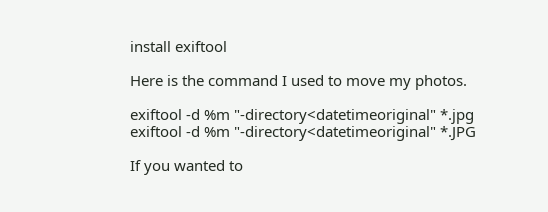install exiftool

Here is the command I used to move my photos.

exiftool -d %m "-directory<datetimeoriginal" *.jpg
exiftool -d %m "-directory<datetimeoriginal" *.JPG

If you wanted to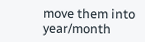move them into year/month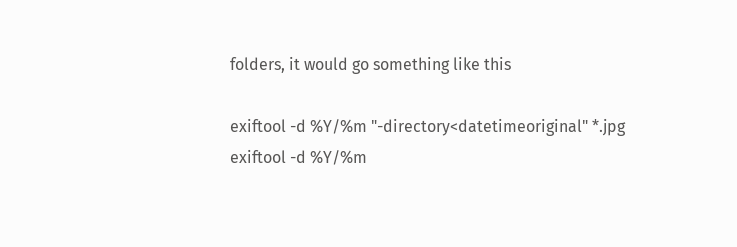folders, it would go something like this

exiftool -d %Y/%m "-directory<datetimeoriginal" *.jpg
exiftool -d %Y/%m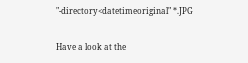"-directory<datetimeoriginal" *.JPG

Have a look at the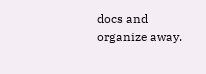docs and organize away.